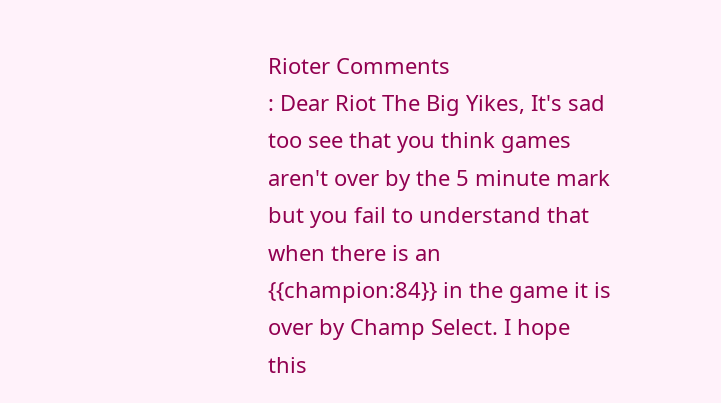Rioter Comments
: Dear Riot The Big Yikes, It's sad too see that you think games aren't over by the 5 minute mark but you fail to understand that when there is an {{champion:84}} in the game it is over by Champ Select. I hope this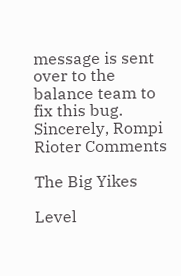message is sent over to the balance team to fix this bug. Sincerely, Rompi
Rioter Comments

The Big Yikes

Level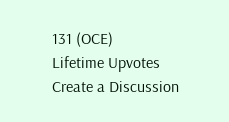131 (OCE)
Lifetime Upvotes
Create a Discussion